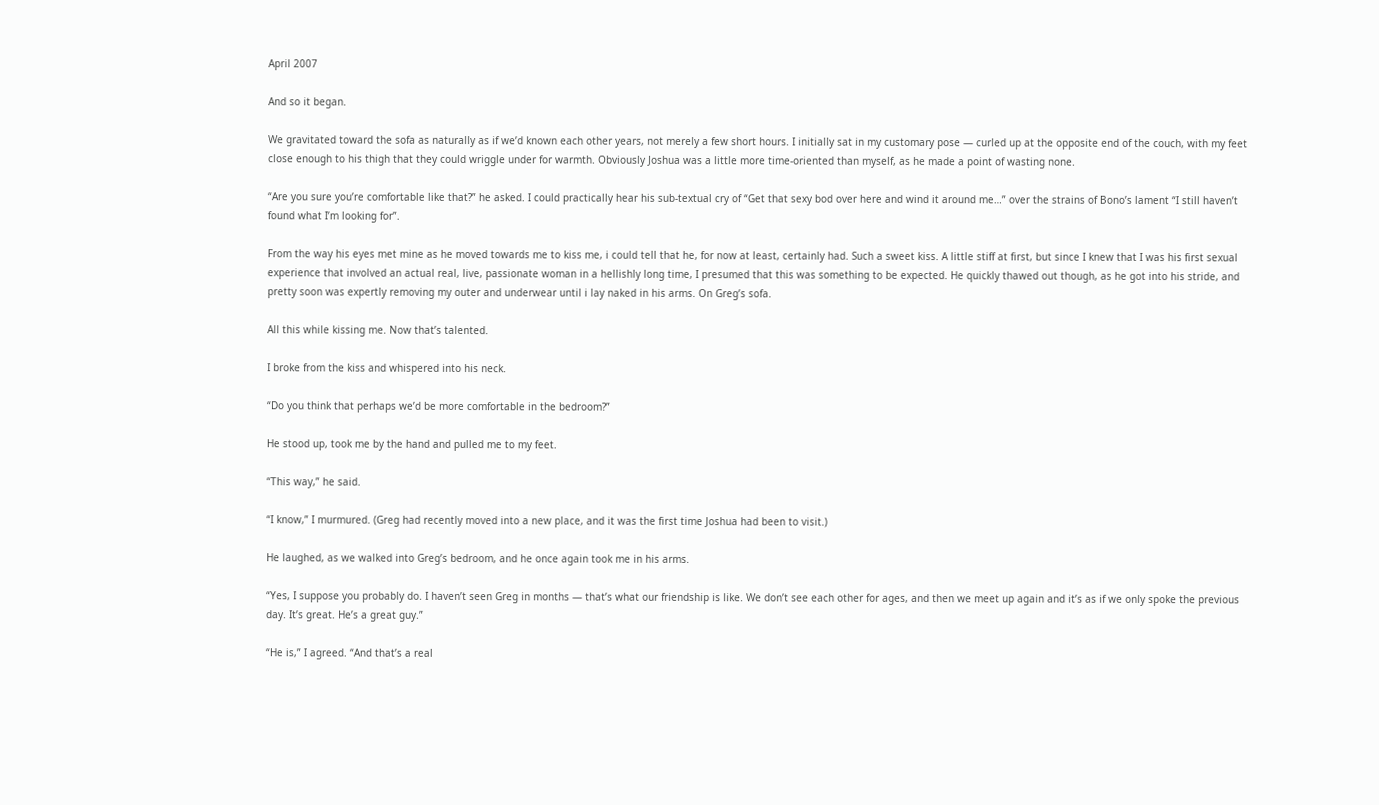April 2007

And so it began.

We gravitated toward the sofa as naturally as if we’d known each other years, not merely a few short hours. I initially sat in my customary pose — curled up at the opposite end of the couch, with my feet close enough to his thigh that they could wriggle under for warmth. Obviously Joshua was a little more time-oriented than myself, as he made a point of wasting none.

“Are you sure you’re comfortable like that?” he asked. I could practically hear his sub-textual cry of “Get that sexy bod over here and wind it around me…” over the strains of Bono’s lament “I still haven’t found what I’m looking for”.

From the way his eyes met mine as he moved towards me to kiss me, i could tell that he, for now at least, certainly had. Such a sweet kiss. A little stiff at first, but since I knew that I was his first sexual experience that involved an actual real, live, passionate woman in a hellishly long time, I presumed that this was something to be expected. He quickly thawed out though, as he got into his stride, and pretty soon was expertly removing my outer and underwear until i lay naked in his arms. On Greg’s sofa.

All this while kissing me. Now that’s talented.

I broke from the kiss and whispered into his neck.

“Do you think that perhaps we’d be more comfortable in the bedroom?”

He stood up, took me by the hand and pulled me to my feet.

“This way,” he said.

“I know,” I murmured. (Greg had recently moved into a new place, and it was the first time Joshua had been to visit.)

He laughed, as we walked into Greg’s bedroom, and he once again took me in his arms.

“Yes, I suppose you probably do. I haven’t seen Greg in months — that’s what our friendship is like. We don’t see each other for ages, and then we meet up again and it’s as if we only spoke the previous day. It’s great. He’s a great guy.”

“He is,” I agreed. “And that’s a real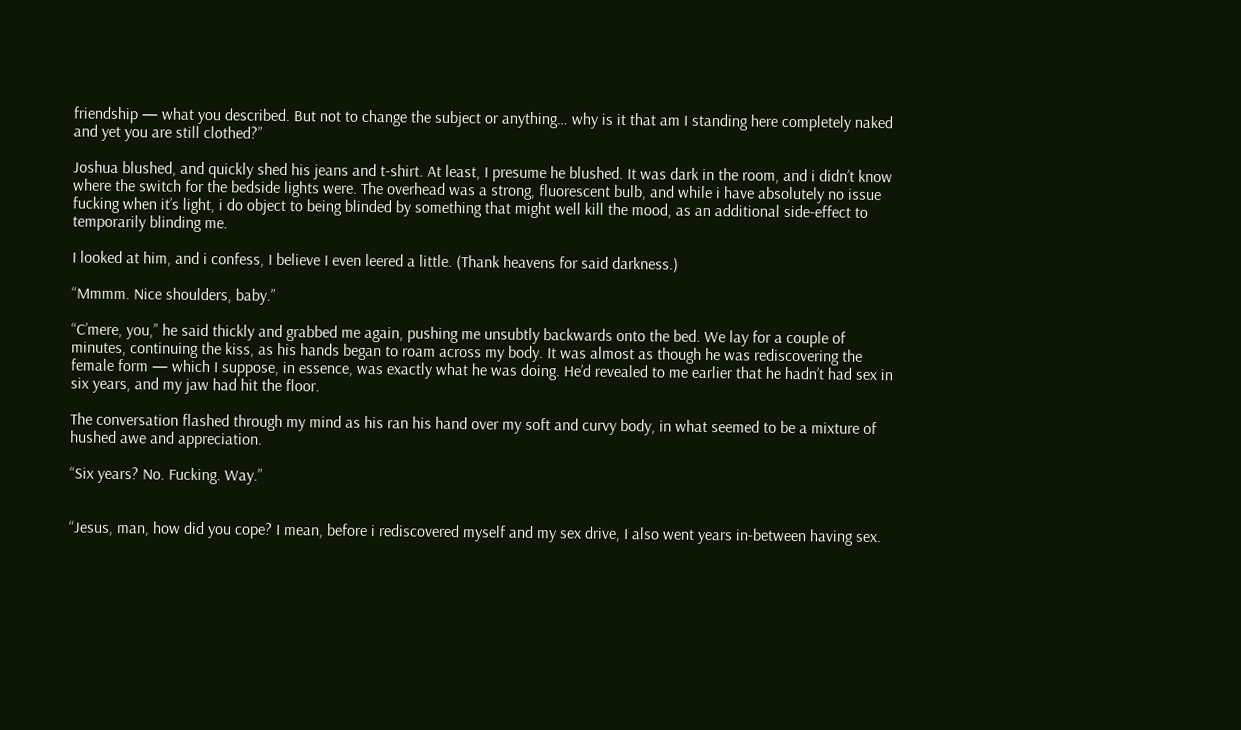friendship — what you described. But not to change the subject or anything… why is it that am I standing here completely naked and yet you are still clothed?”

Joshua blushed, and quickly shed his jeans and t-shirt. At least, I presume he blushed. It was dark in the room, and i didn’t know where the switch for the bedside lights were. The overhead was a strong, fluorescent bulb, and while i have absolutely no issue fucking when it’s light, i do object to being blinded by something that might well kill the mood, as an additional side-effect to temporarily blinding me.

I looked at him, and i confess, I believe I even leered a little. (Thank heavens for said darkness.)

“Mmmm. Nice shoulders, baby.”

“C’mere, you,” he said thickly and grabbed me again, pushing me unsubtly backwards onto the bed. We lay for a couple of minutes, continuing the kiss, as his hands began to roam across my body. It was almost as though he was rediscovering the female form — which I suppose, in essence, was exactly what he was doing. He’d revealed to me earlier that he hadn’t had sex in six years, and my jaw had hit the floor.

The conversation flashed through my mind as his ran his hand over my soft and curvy body, in what seemed to be a mixture of hushed awe and appreciation.

“Six years? No. Fucking. Way.”


“Jesus, man, how did you cope? I mean, before i rediscovered myself and my sex drive, I also went years in-between having sex.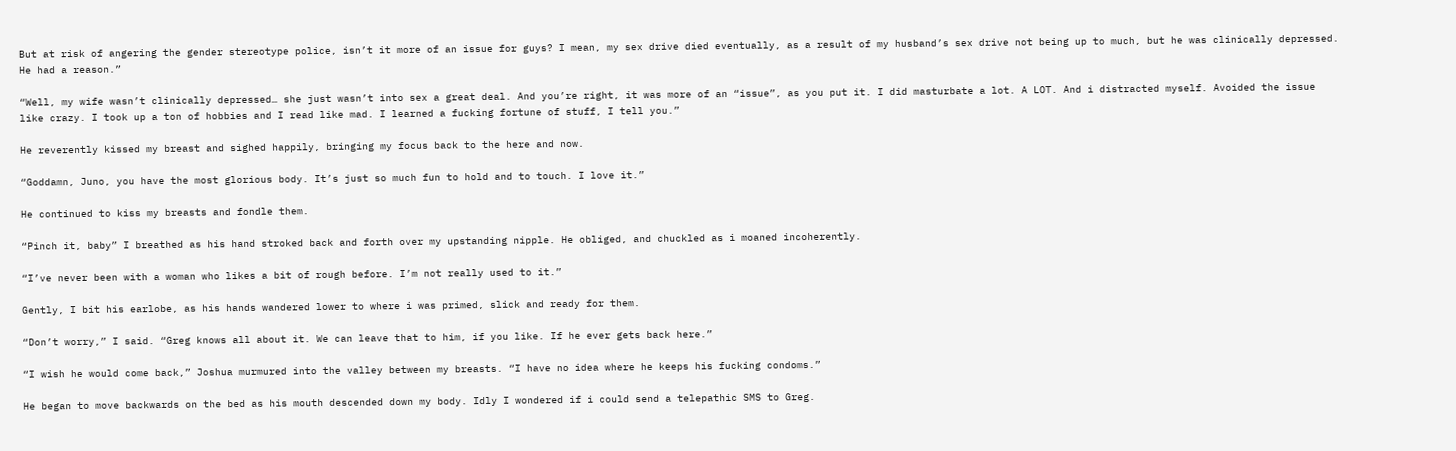But at risk of angering the gender stereotype police, isn’t it more of an issue for guys? I mean, my sex drive died eventually, as a result of my husband’s sex drive not being up to much, but he was clinically depressed. He had a reason.”

“Well, my wife wasn’t clinically depressed… she just wasn’t into sex a great deal. And you’re right, it was more of an “issue”, as you put it. I did masturbate a lot. A LOT. And i distracted myself. Avoided the issue like crazy. I took up a ton of hobbies and I read like mad. I learned a fucking fortune of stuff, I tell you.”

He reverently kissed my breast and sighed happily, bringing my focus back to the here and now.

“Goddamn, Juno, you have the most glorious body. It’s just so much fun to hold and to touch. I love it.”

He continued to kiss my breasts and fondle them.

“Pinch it, baby” I breathed as his hand stroked back and forth over my upstanding nipple. He obliged, and chuckled as i moaned incoherently.

“I’ve never been with a woman who likes a bit of rough before. I’m not really used to it.”

Gently, I bit his earlobe, as his hands wandered lower to where i was primed, slick and ready for them.

“Don’t worry,” I said. “Greg knows all about it. We can leave that to him, if you like. If he ever gets back here.”

“I wish he would come back,” Joshua murmured into the valley between my breasts. “I have no idea where he keeps his fucking condoms.”

He began to move backwards on the bed as his mouth descended down my body. Idly I wondered if i could send a telepathic SMS to Greg.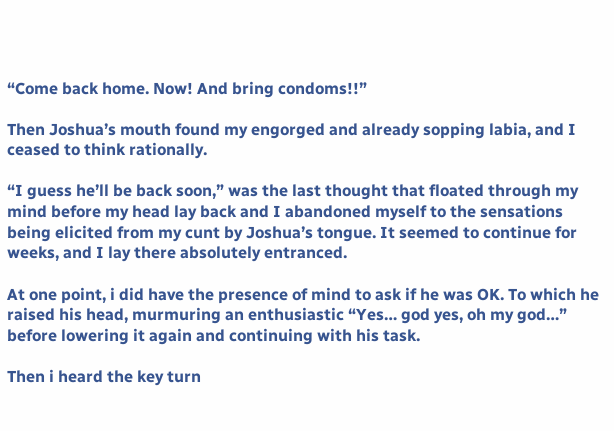“Come back home. Now! And bring condoms!!”

Then Joshua’s mouth found my engorged and already sopping labia, and I ceased to think rationally.

“I guess he’ll be back soon,” was the last thought that floated through my mind before my head lay back and I abandoned myself to the sensations being elicited from my cunt by Joshua’s tongue. It seemed to continue for weeks, and I lay there absolutely entranced.

At one point, i did have the presence of mind to ask if he was OK. To which he raised his head, murmuring an enthusiastic “Yes… god yes, oh my god…” before lowering it again and continuing with his task.

Then i heard the key turn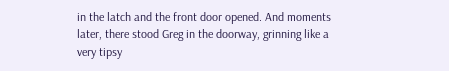in the latch and the front door opened. And moments later, there stood Greg in the doorway, grinning like a very tipsy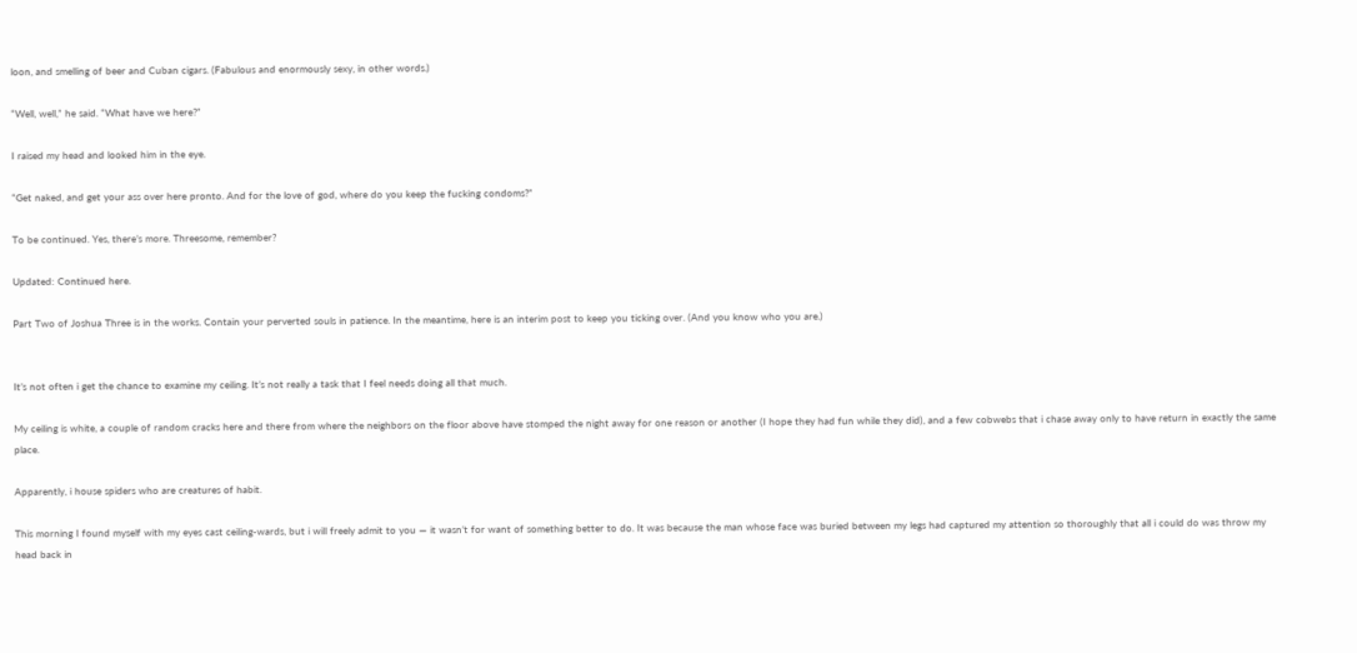loon, and smelling of beer and Cuban cigars. (Fabulous and enormously sexy, in other words.)

“Well, well,” he said. “What have we here?”

I raised my head and looked him in the eye.

“Get naked, and get your ass over here pronto. And for the love of god, where do you keep the fucking condoms?”

To be continued. Yes, there’s more. Threesome, remember?

Updated: Continued here.

Part Two of Joshua Three is in the works. Contain your perverted souls in patience. In the meantime, here is an interim post to keep you ticking over. (And you know who you are.)


It’s not often i get the chance to examine my ceiling. It’s not really a task that I feel needs doing all that much.

My ceiling is white, a couple of random cracks here and there from where the neighbors on the floor above have stomped the night away for one reason or another (I hope they had fun while they did), and a few cobwebs that i chase away only to have return in exactly the same place.

Apparently, i house spiders who are creatures of habit.

This morning I found myself with my eyes cast ceiling-wards, but i will freely admit to you — it wasn’t for want of something better to do. It was because the man whose face was buried between my legs had captured my attention so thoroughly that all i could do was throw my head back in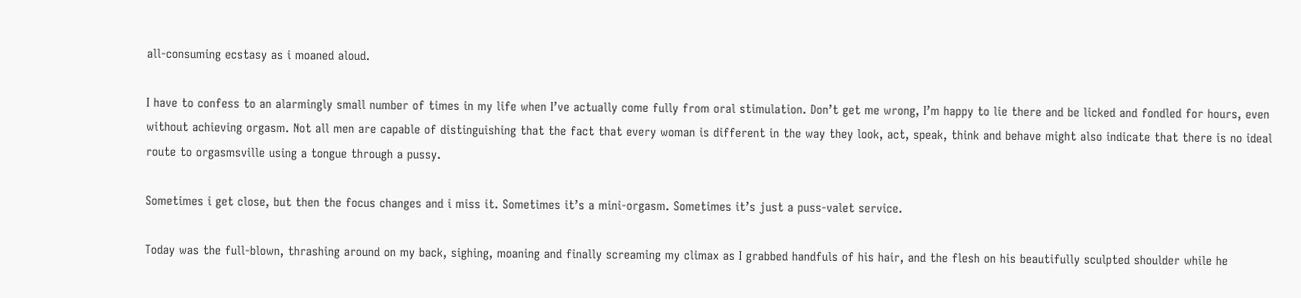all-consuming ecstasy as i moaned aloud.

I have to confess to an alarmingly small number of times in my life when I’ve actually come fully from oral stimulation. Don’t get me wrong, I’m happy to lie there and be licked and fondled for hours, even without achieving orgasm. Not all men are capable of distinguishing that the fact that every woman is different in the way they look, act, speak, think and behave might also indicate that there is no ideal route to orgasmsville using a tongue through a pussy.

Sometimes i get close, but then the focus changes and i miss it. Sometimes it’s a mini-orgasm. Sometimes it’s just a puss-valet service.

Today was the full-blown, thrashing around on my back, sighing, moaning and finally screaming my climax as I grabbed handfuls of his hair, and the flesh on his beautifully sculpted shoulder while he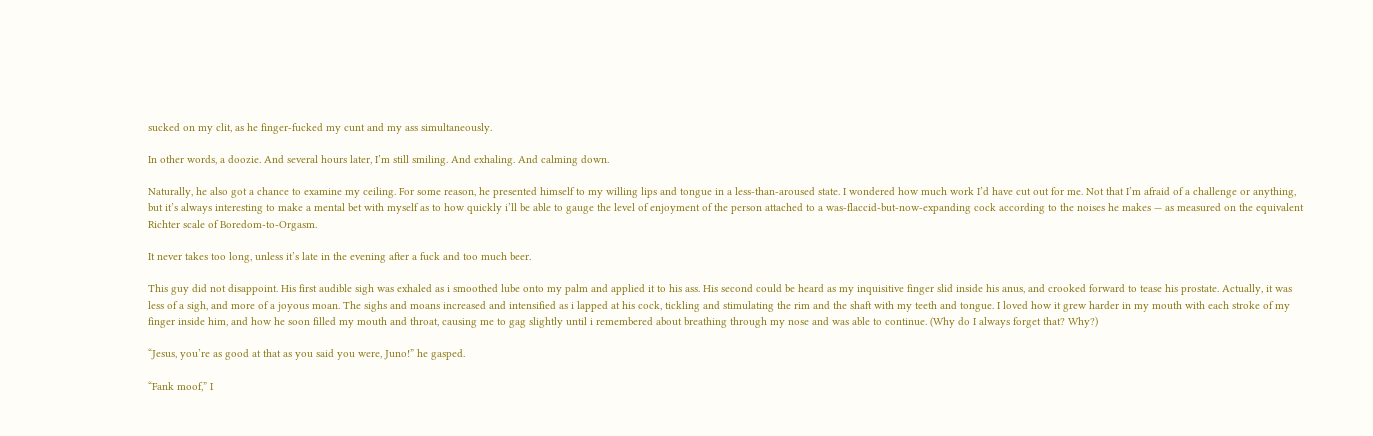sucked on my clit, as he finger-fucked my cunt and my ass simultaneously.

In other words, a doozie. And several hours later, I’m still smiling. And exhaling. And calming down.

Naturally, he also got a chance to examine my ceiling. For some reason, he presented himself to my willing lips and tongue in a less-than-aroused state. I wondered how much work I’d have cut out for me. Not that I’m afraid of a challenge or anything, but it’s always interesting to make a mental bet with myself as to how quickly i’ll be able to gauge the level of enjoyment of the person attached to a was-flaccid-but-now-expanding cock according to the noises he makes — as measured on the equivalent Richter scale of Boredom-to-Orgasm.

It never takes too long, unless it’s late in the evening after a fuck and too much beer.

This guy did not disappoint. His first audible sigh was exhaled as i smoothed lube onto my palm and applied it to his ass. His second could be heard as my inquisitive finger slid inside his anus, and crooked forward to tease his prostate. Actually, it was less of a sigh, and more of a joyous moan. The sighs and moans increased and intensified as i lapped at his cock, tickling and stimulating the rim and the shaft with my teeth and tongue. I loved how it grew harder in my mouth with each stroke of my finger inside him, and how he soon filled my mouth and throat, causing me to gag slightly until i remembered about breathing through my nose and was able to continue. (Why do I always forget that? Why?)

“Jesus, you’re as good at that as you said you were, Juno!” he gasped.

“Fank moof,” I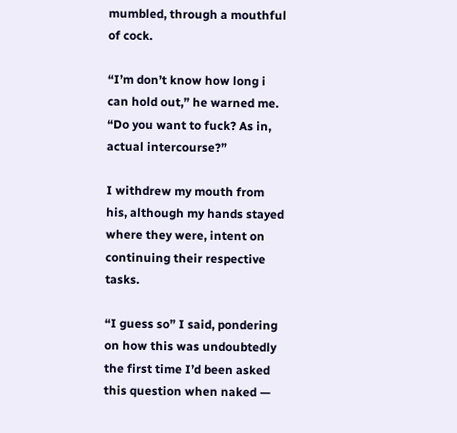mumbled, through a mouthful of cock.

“I’m don’t know how long i can hold out,” he warned me. “Do you want to fuck? As in, actual intercourse?”

I withdrew my mouth from his, although my hands stayed where they were, intent on continuing their respective tasks.

“I guess so” I said, pondering on how this was undoubtedly the first time I’d been asked this question when naked —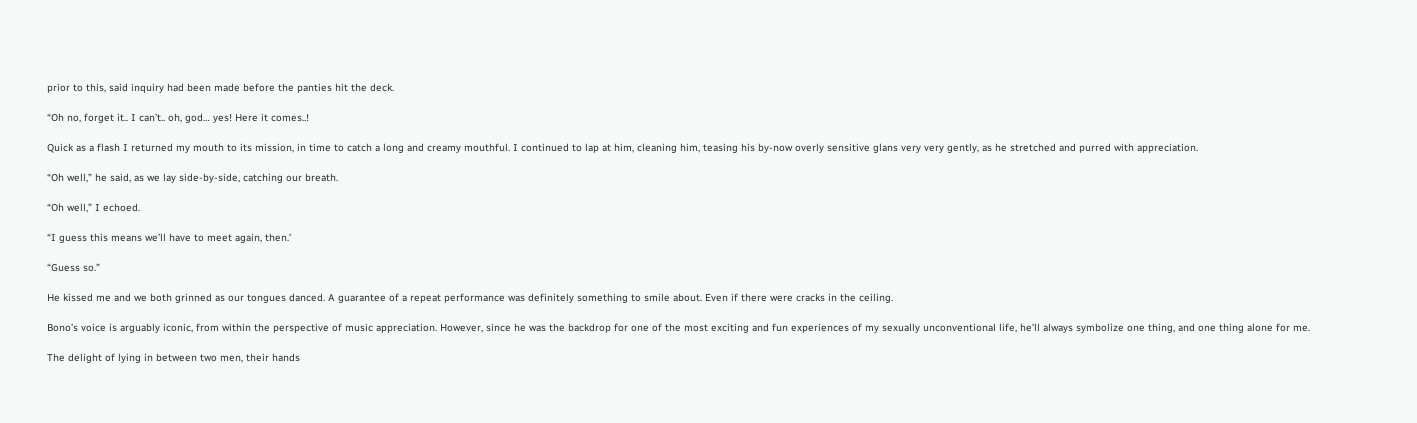prior to this, said inquiry had been made before the panties hit the deck.

“Oh no, forget it.. I can’t.. oh, god… yes! Here it comes..!

Quick as a flash I returned my mouth to its mission, in time to catch a long and creamy mouthful. I continued to lap at him, cleaning him, teasing his by-now overly sensitive glans very very gently, as he stretched and purred with appreciation.

“Oh well,” he said, as we lay side-by-side, catching our breath.

“Oh well,” I echoed.

“I guess this means we’ll have to meet again, then.’

“Guess so.”

He kissed me and we both grinned as our tongues danced. A guarantee of a repeat performance was definitely something to smile about. Even if there were cracks in the ceiling.

Bono’s voice is arguably iconic, from within the perspective of music appreciation. However, since he was the backdrop for one of the most exciting and fun experiences of my sexually unconventional life, he’ll always symbolize one thing, and one thing alone for me.

The delight of lying in between two men, their hands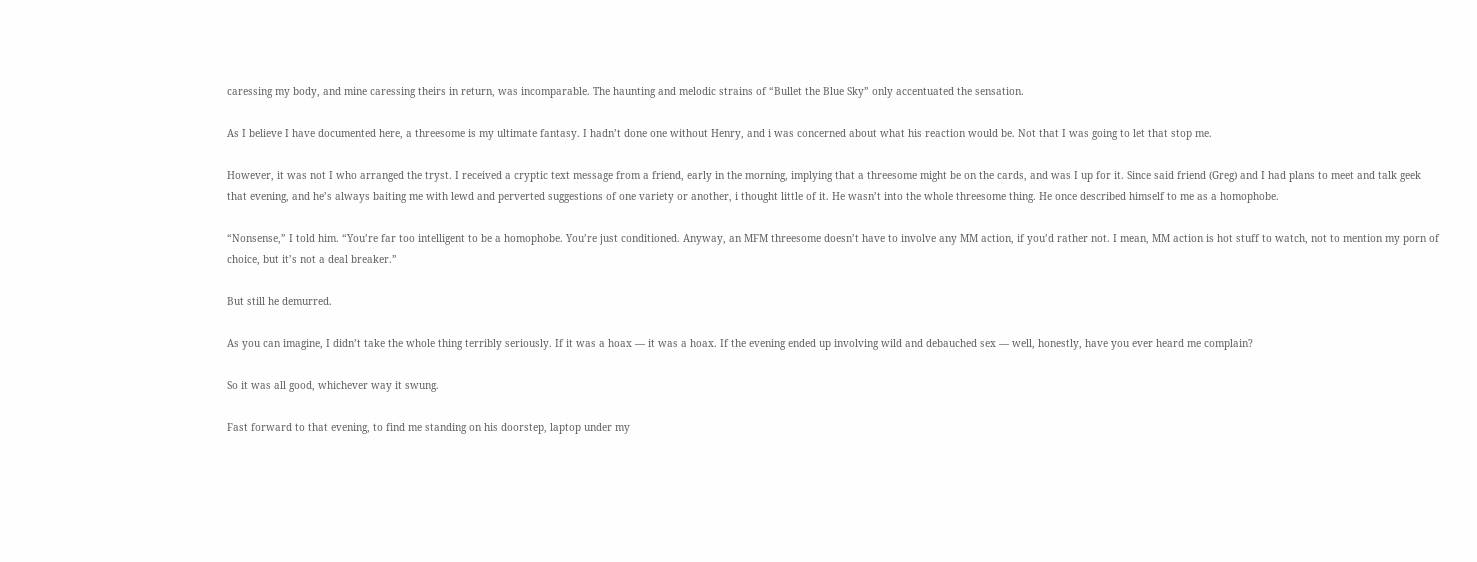caressing my body, and mine caressing theirs in return, was incomparable. The haunting and melodic strains of “Bullet the Blue Sky” only accentuated the sensation.

As I believe I have documented here, a threesome is my ultimate fantasy. I hadn’t done one without Henry, and i was concerned about what his reaction would be. Not that I was going to let that stop me.

However, it was not I who arranged the tryst. I received a cryptic text message from a friend, early in the morning, implying that a threesome might be on the cards, and was I up for it. Since said friend (Greg) and I had plans to meet and talk geek that evening, and he’s always baiting me with lewd and perverted suggestions of one variety or another, i thought little of it. He wasn’t into the whole threesome thing. He once described himself to me as a homophobe.

“Nonsense,” I told him. “You’re far too intelligent to be a homophobe. You’re just conditioned. Anyway, an MFM threesome doesn’t have to involve any MM action, if you’d rather not. I mean, MM action is hot stuff to watch, not to mention my porn of choice, but it’s not a deal breaker.”

But still he demurred.

As you can imagine, I didn’t take the whole thing terribly seriously. If it was a hoax — it was a hoax. If the evening ended up involving wild and debauched sex — well, honestly, have you ever heard me complain?

So it was all good, whichever way it swung.

Fast forward to that evening, to find me standing on his doorstep, laptop under my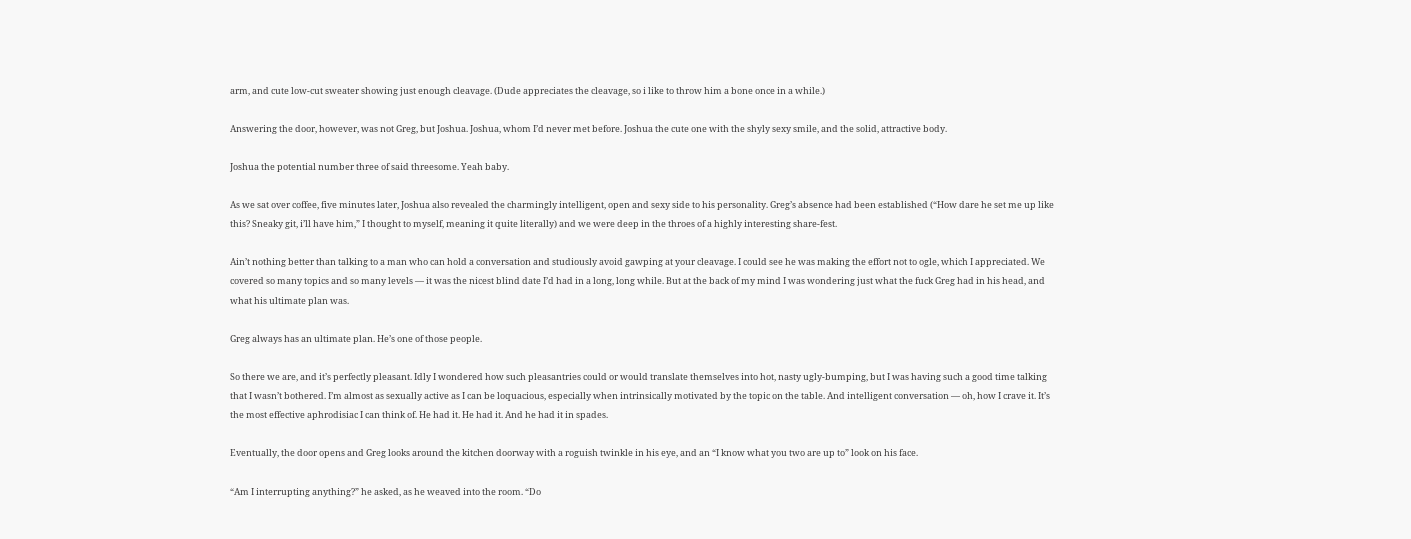arm, and cute low-cut sweater showing just enough cleavage. (Dude appreciates the cleavage, so i like to throw him a bone once in a while.)

Answering the door, however, was not Greg, but Joshua. Joshua, whom I’d never met before. Joshua the cute one with the shyly sexy smile, and the solid, attractive body.

Joshua the potential number three of said threesome. Yeah baby.

As we sat over coffee, five minutes later, Joshua also revealed the charmingly intelligent, open and sexy side to his personality. Greg’s absence had been established (“How dare he set me up like this? Sneaky git, i’ll have him,” I thought to myself, meaning it quite literally) and we were deep in the throes of a highly interesting share-fest.

Ain’t nothing better than talking to a man who can hold a conversation and studiously avoid gawping at your cleavage. I could see he was making the effort not to ogle, which I appreciated. We covered so many topics and so many levels — it was the nicest blind date I’d had in a long, long while. But at the back of my mind I was wondering just what the fuck Greg had in his head, and what his ultimate plan was.

Greg always has an ultimate plan. He’s one of those people.

So there we are, and it’s perfectly pleasant. Idly I wondered how such pleasantries could or would translate themselves into hot, nasty ugly-bumping, but I was having such a good time talking that I wasn’t bothered. I’m almost as sexually active as I can be loquacious, especially when intrinsically motivated by the topic on the table. And intelligent conversation — oh, how I crave it. It’s the most effective aphrodisiac I can think of. He had it. He had it. And he had it in spades.

Eventually, the door opens and Greg looks around the kitchen doorway with a roguish twinkle in his eye, and an “I know what you two are up to” look on his face.

“Am I interrupting anything?” he asked, as he weaved into the room. “Do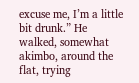excuse me, I’m a little bit drunk.” He walked, somewhat akimbo, around the flat, trying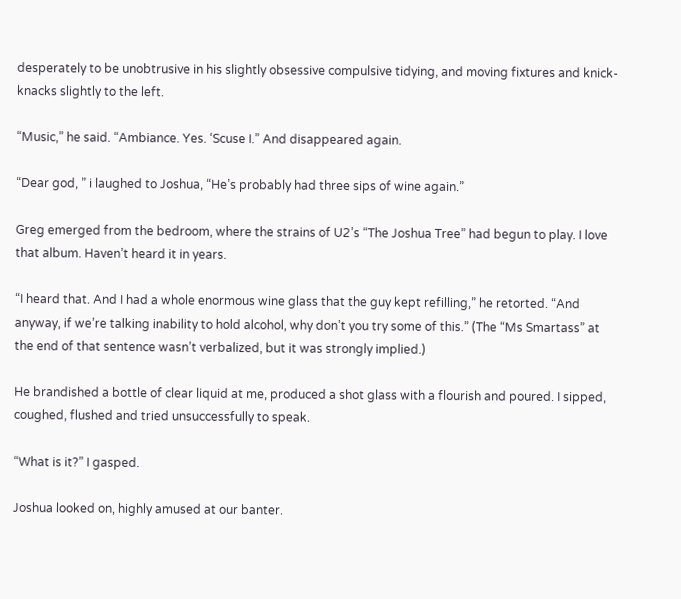desperately to be unobtrusive in his slightly obsessive compulsive tidying, and moving fixtures and knick-knacks slightly to the left.

“Music,” he said. “Ambiance. Yes. ‘Scuse I.” And disappeared again.

“Dear god, ” i laughed to Joshua, “He’s probably had three sips of wine again.”

Greg emerged from the bedroom, where the strains of U2’s “The Joshua Tree” had begun to play. I love that album. Haven’t heard it in years.

“I heard that. And I had a whole enormous wine glass that the guy kept refilling,” he retorted. “And anyway, if we’re talking inability to hold alcohol, why don’t you try some of this.” (The “Ms Smartass” at the end of that sentence wasn’t verbalized, but it was strongly implied.)

He brandished a bottle of clear liquid at me, produced a shot glass with a flourish and poured. I sipped, coughed, flushed and tried unsuccessfully to speak.

“What is it?” I gasped.

Joshua looked on, highly amused at our banter.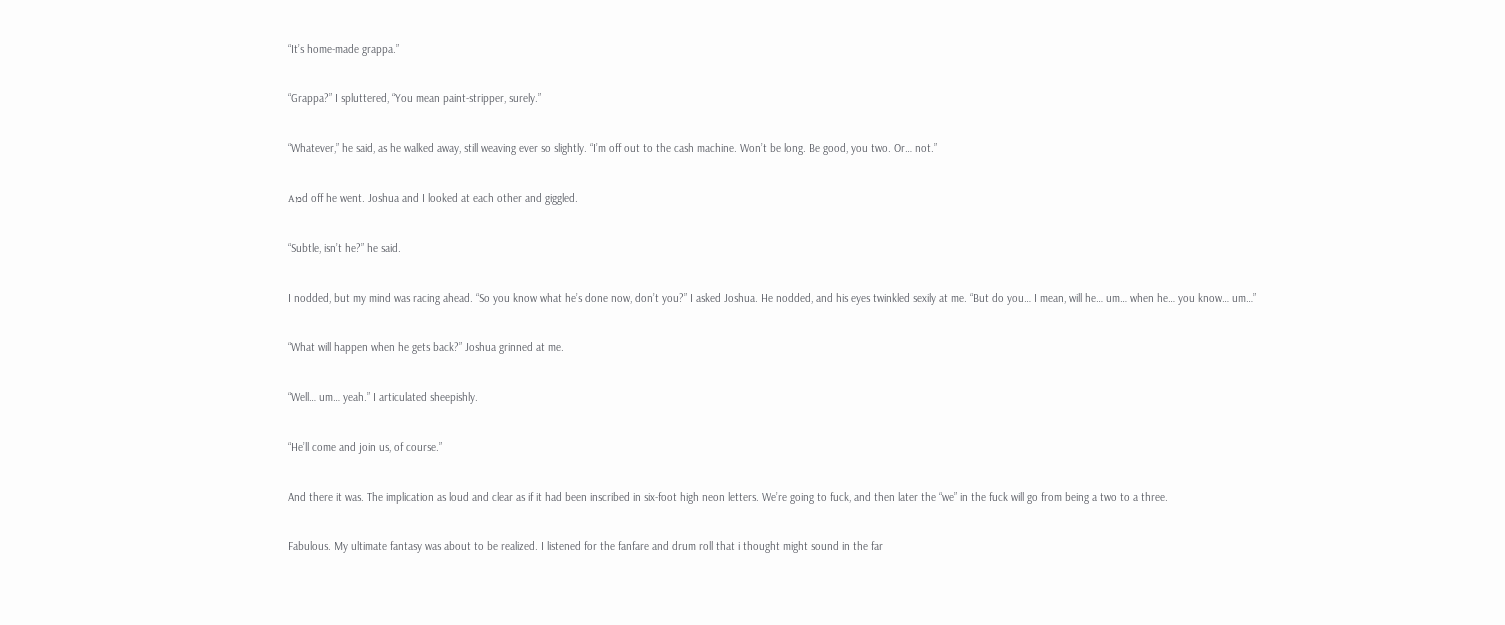“It’s home-made grappa.”

“Grappa?” I spluttered, “You mean paint-stripper, surely.”

“Whatever,” he said, as he walked away, still weaving ever so slightly. “I’m off out to the cash machine. Won’t be long. Be good, you two. Or… not.”

Aמd off he went. Joshua and I looked at each other and giggled.

“Subtle, isn’t he?” he said.

I nodded, but my mind was racing ahead. “So you know what he’s done now, don’t you?” I asked Joshua. He nodded, and his eyes twinkled sexily at me. “But do you… I mean, will he… um… when he… you know… um…”

“What will happen when he gets back?” Joshua grinned at me.

“Well… um… yeah.” I articulated sheepishly.

“He’ll come and join us, of course.”

And there it was. The implication as loud and clear as if it had been inscribed in six-foot high neon letters. We’re going to fuck, and then later the “we” in the fuck will go from being a two to a three.

Fabulous. My ultimate fantasy was about to be realized. I listened for the fanfare and drum roll that i thought might sound in the far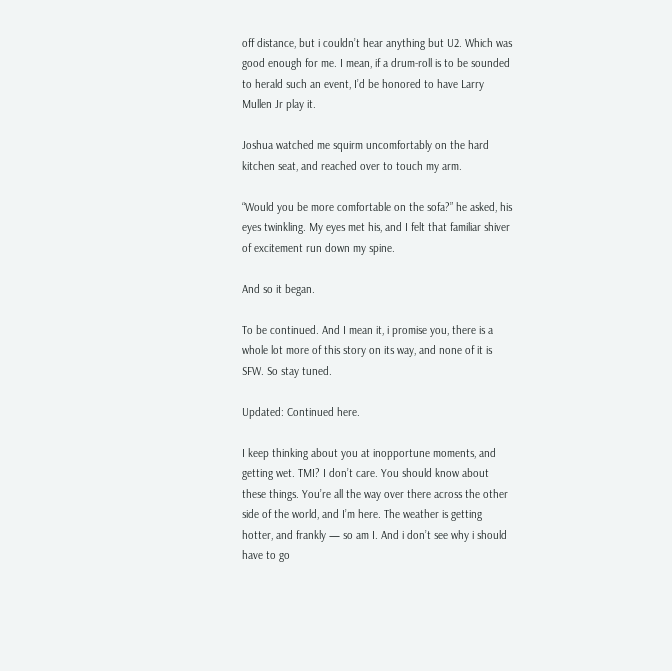off distance, but i couldn’t hear anything but U2. Which was good enough for me. I mean, if a drum-roll is to be sounded to herald such an event, I’d be honored to have Larry Mullen Jr play it.

Joshua watched me squirm uncomfortably on the hard kitchen seat, and reached over to touch my arm.

“Would you be more comfortable on the sofa?” he asked, his eyes twinkling. My eyes met his, and I felt that familiar shiver of excitement run down my spine.

And so it began.

To be continued. And I mean it, i promise you, there is a whole lot more of this story on its way, and none of it is SFW. So stay tuned.

Updated: Continued here.

I keep thinking about you at inopportune moments, and getting wet. TMI? I don’t care. You should know about these things. You’re all the way over there across the other side of the world, and I’m here. The weather is getting hotter, and frankly — so am I. And i don’t see why i should have to go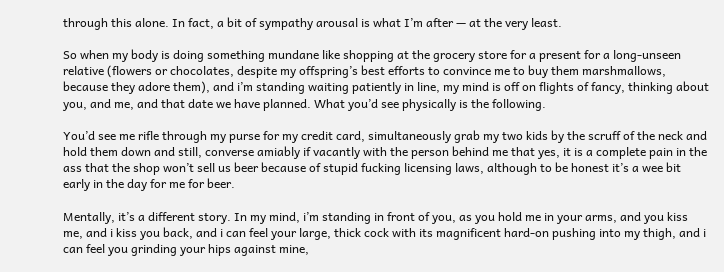through this alone. In fact, a bit of sympathy arousal is what I’m after — at the very least.

So when my body is doing something mundane like shopping at the grocery store for a present for a long-unseen relative (flowers or chocolates, despite my offspring’s best efforts to convince me to buy them marshmallows, because they adore them), and i’m standing waiting patiently in line, my mind is off on flights of fancy, thinking about you, and me, and that date we have planned. What you’d see physically is the following.

You’d see me rifle through my purse for my credit card, simultaneously grab my two kids by the scruff of the neck and hold them down and still, converse amiably if vacantly with the person behind me that yes, it is a complete pain in the ass that the shop won’t sell us beer because of stupid fucking licensing laws, although to be honest it’s a wee bit early in the day for me for beer.

Mentally, it’s a different story. In my mind, i’m standing in front of you, as you hold me in your arms, and you kiss me, and i kiss you back, and i can feel your large, thick cock with its magnificent hard-on pushing into my thigh, and i can feel you grinding your hips against mine,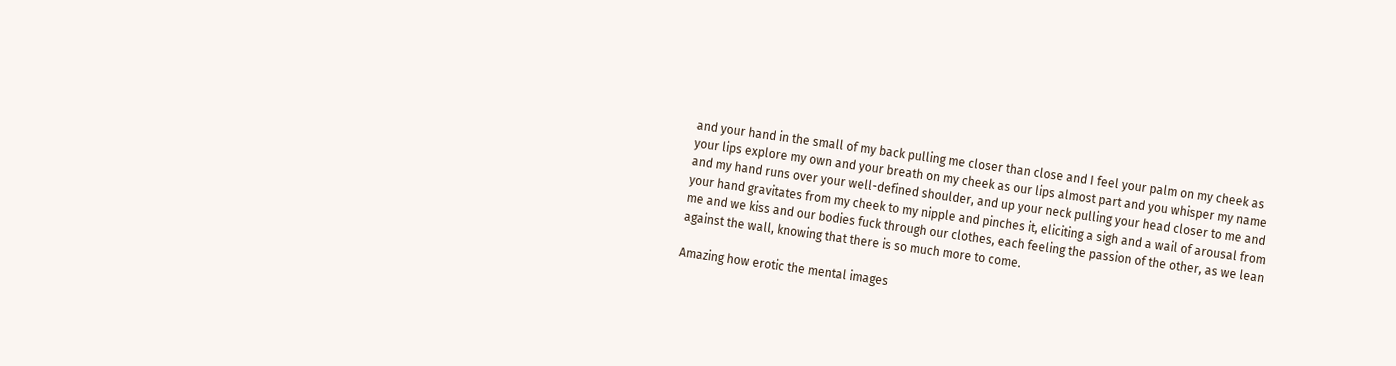and your hand in the small of my back pulling me closer than close and I feel your palm on my cheek as your lips explore my own and your breath on my cheek as our lips almost part and you whisper my name and my hand runs over your well-defined shoulder, and up your neck pulling your head closer to me and your hand gravitates from my cheek to my nipple and pinches it, eliciting a sigh and a wail of arousal from me and we kiss and our bodies fuck through our clothes, each feeling the passion of the other, as we lean against the wall, knowing that there is so much more to come.

Amazing how erotic the mental images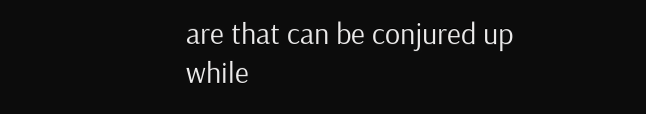are that can be conjured up while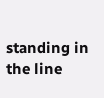standing in the line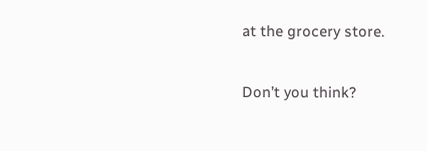at the grocery store.

Don’t you think?